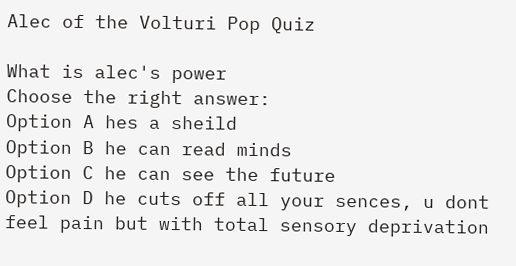Alec of the Volturi Pop Quiz

What is alec's power
Choose the right answer:
Option A hes a sheild
Option B he can read minds
Option C he can see the future
Option D he cuts off all your sences, u dont feel pain but with total sensory deprivation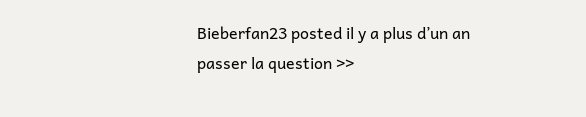Bieberfan23 posted il y a plus d’un an
passer la question >>